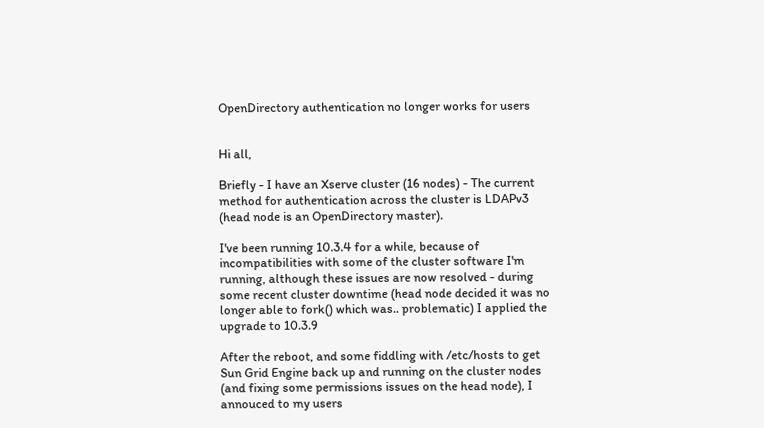OpenDirectory authentication no longer works for users


Hi all,

Briefly - I have an Xserve cluster (16 nodes) - The current method for authentication across the cluster is LDAPv3 (head node is an OpenDirectory master).

I've been running 10.3.4 for a while, because of incompatibilities with some of the cluster software I'm running, although these issues are now resolved - during some recent cluster downtime (head node decided it was no longer able to fork() which was.. problematic) I applied the upgrade to 10.3.9

After the reboot, and some fiddling with /etc/hosts to get Sun Grid Engine back up and running on the cluster nodes (and fixing some permissions issues on the head node), I annouced to my users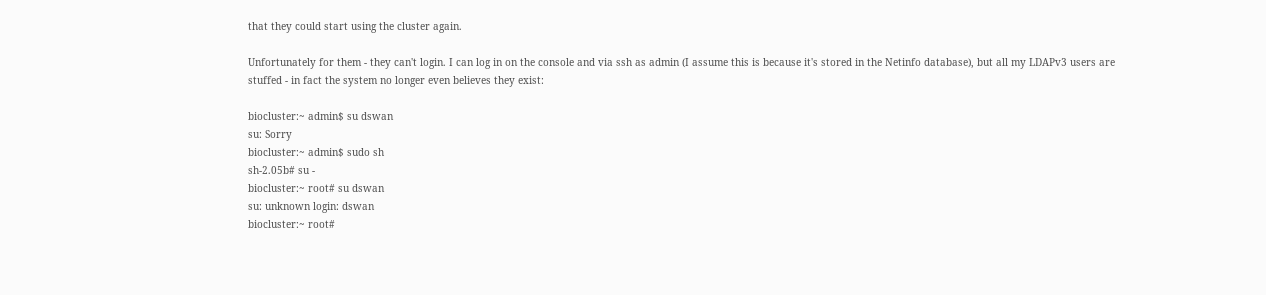that they could start using the cluster again.

Unfortunately for them - they can't login. I can log in on the console and via ssh as admin (I assume this is because it's stored in the Netinfo database), but all my LDAPv3 users are stuffed - in fact the system no longer even believes they exist:

biocluster:~ admin$ su dswan
su: Sorry
biocluster:~ admin$ sudo sh
sh-2.05b# su -
biocluster:~ root# su dswan
su: unknown login: dswan
biocluster:~ root#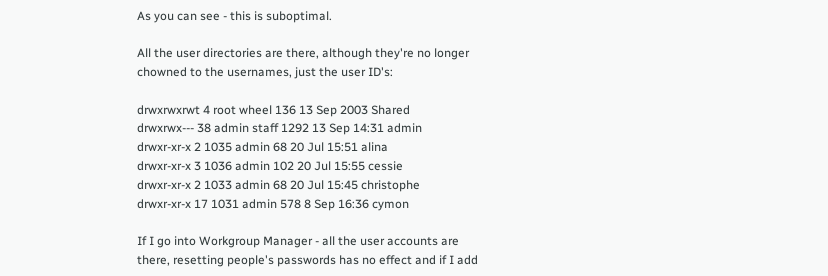As you can see - this is suboptimal.

All the user directories are there, although they're no longer chowned to the usernames, just the user ID's:

drwxrwxrwt 4 root wheel 136 13 Sep 2003 Shared
drwxrwx--- 38 admin staff 1292 13 Sep 14:31 admin
drwxr-xr-x 2 1035 admin 68 20 Jul 15:51 alina
drwxr-xr-x 3 1036 admin 102 20 Jul 15:55 cessie
drwxr-xr-x 2 1033 admin 68 20 Jul 15:45 christophe
drwxr-xr-x 17 1031 admin 578 8 Sep 16:36 cymon

If I go into Workgroup Manager - all the user accounts are there, resetting people's passwords has no effect and if I add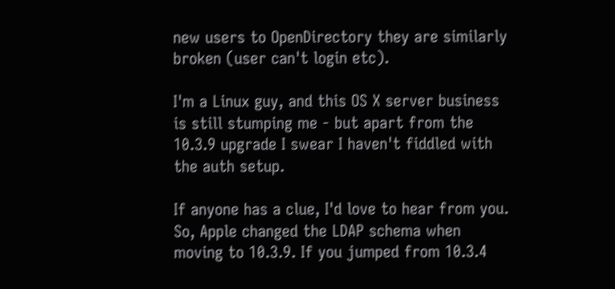new users to OpenDirectory they are similarly broken (user can't login etc).

I'm a Linux guy, and this OS X server business is still stumping me - but apart from the 10.3.9 upgrade I swear I haven't fiddled with the auth setup.

If anyone has a clue, I'd love to hear from you.
So, Apple changed the LDAP schema when moving to 10.3.9. If you jumped from 10.3.4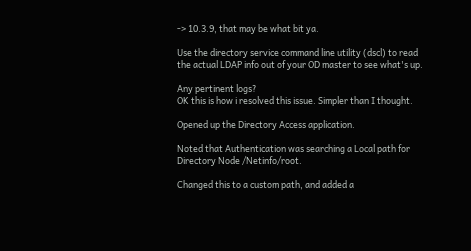-> 10.3.9, that may be what bit ya.

Use the directory service command line utility (dscl) to read the actual LDAP info out of your OD master to see what's up.

Any pertinent logs?
OK this is how i resolved this issue. Simpler than I thought.

Opened up the Directory Access application.

Noted that Authentication was searching a Local path for Directory Node /Netinfo/root.

Changed this to a custom path, and added a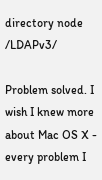directory node /LDAPv3/

Problem solved. I wish I knew more about Mac OS X - every problem I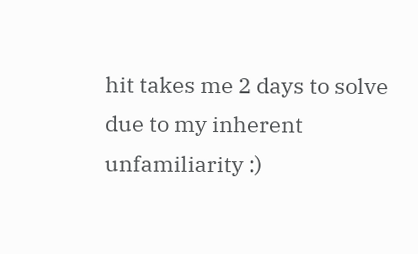hit takes me 2 days to solve due to my inherent unfamiliarity :)